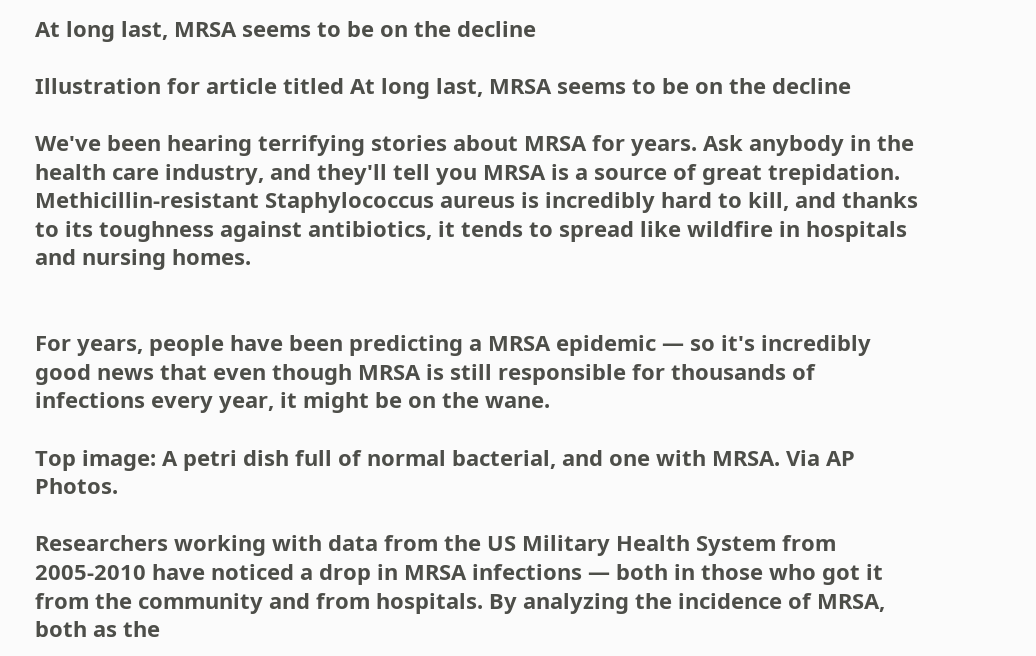At long last, MRSA seems to be on the decline

Illustration for article titled At long last, MRSA seems to be on the decline

We've been hearing terrifying stories about MRSA for years. Ask anybody in the health care industry, and they'll tell you MRSA is a source of great trepidation. Methicillin-resistant Staphylococcus aureus is incredibly hard to kill, and thanks to its toughness against antibiotics, it tends to spread like wildfire in hospitals and nursing homes.


For years, people have been predicting a MRSA epidemic — so it's incredibly good news that even though MRSA is still responsible for thousands of infections every year, it might be on the wane.

Top image: A petri dish full of normal bacterial, and one with MRSA. Via AP Photos.

Researchers working with data from the US Military Health System from 2005-2010 have noticed a drop in MRSA infections — both in those who got it from the community and from hospitals. By analyzing the incidence of MRSA, both as the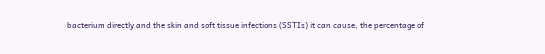bacterium directly and the skin and soft tissue infections (SSTIs) it can cause, the percentage of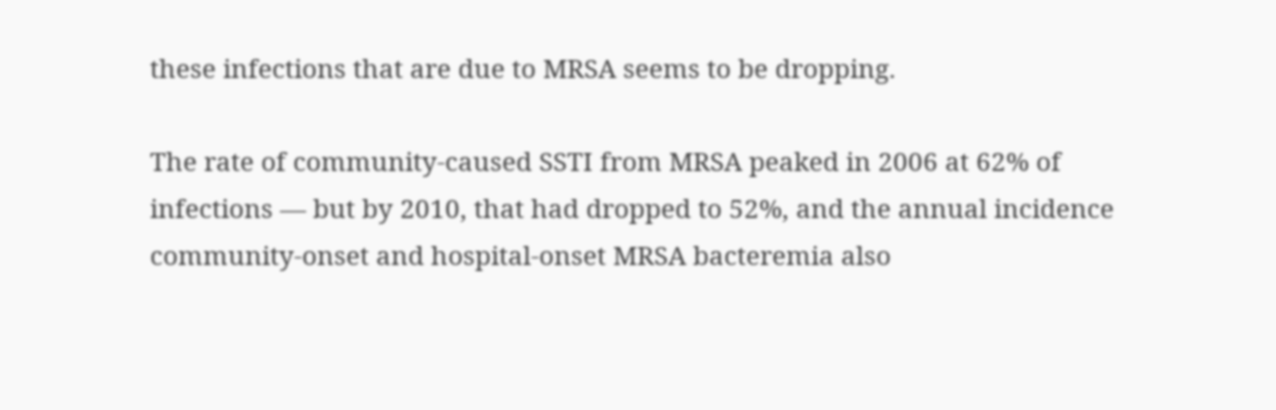these infections that are due to MRSA seems to be dropping.

The rate of community-caused SSTI from MRSA peaked in 2006 at 62% of infections — but by 2010, that had dropped to 52%, and the annual incidence community-onset and hospital-onset MRSA bacteremia also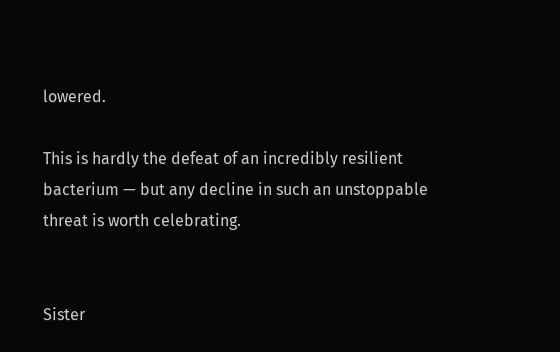lowered.

This is hardly the defeat of an incredibly resilient bacterium — but any decline in such an unstoppable threat is worth celebrating.


Sister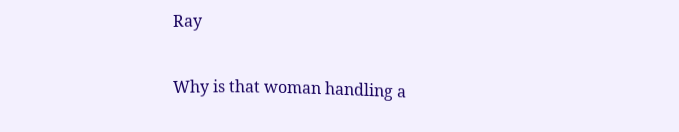Ray

Why is that woman handling a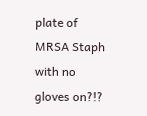plate of MRSA Staph with no gloves on?!?